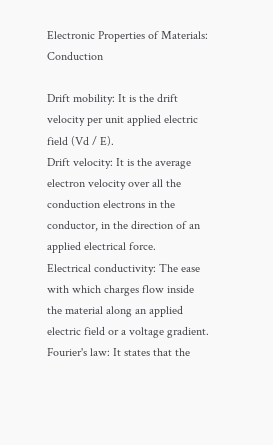Electronic Properties of Materials: Conduction

Drift mobility: It is the drift velocity per unit applied electric field (Vd / E).
Drift velocity: It is the average electron velocity over all the conduction electrons in the conductor, in the direction of an applied electrical force.
Electrical conductivity: The ease with which charges flow inside the material along an applied electric field or a voltage gradient.
Fourier's law: It states that the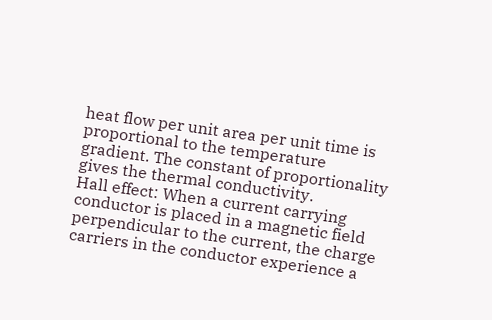heat flow per unit area per unit time is proportional to the temperature gradient. The constant of proportionality gives the thermal conductivity.
Hall effect: When a current carrying conductor is placed in a magnetic field perpendicular to the current, the charge carriers in the conductor experience a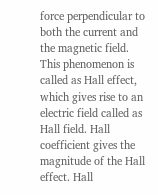force perpendicular to both the current and the magnetic field. This phenomenon is called as Hall effect, which gives rise to an electric field called as Hall field. Hall coefficient gives the magnitude of the Hall effect. Hall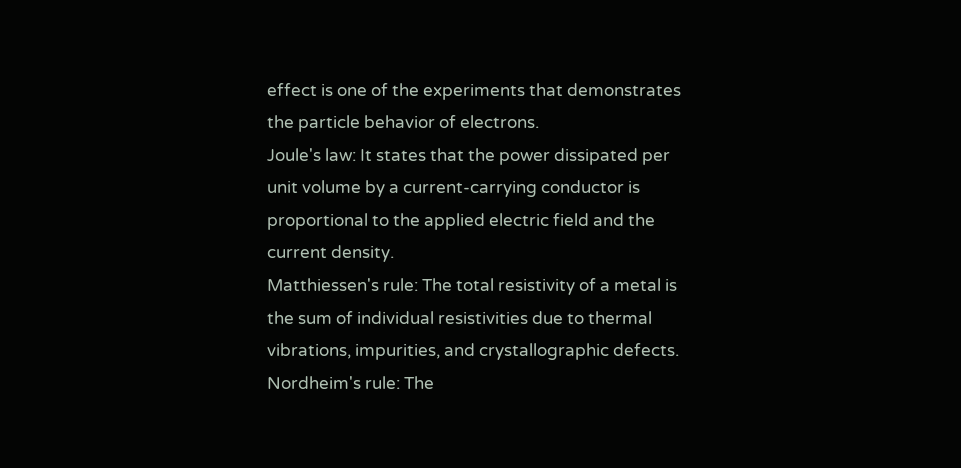effect is one of the experiments that demonstrates the particle behavior of electrons.
Joule's law: It states that the power dissipated per unit volume by a current-carrying conductor is proportional to the applied electric field and the current density.
Matthiessen's rule: The total resistivity of a metal is the sum of individual resistivities due to thermal vibrations, impurities, and crystallographic defects.
Nordheim's rule: The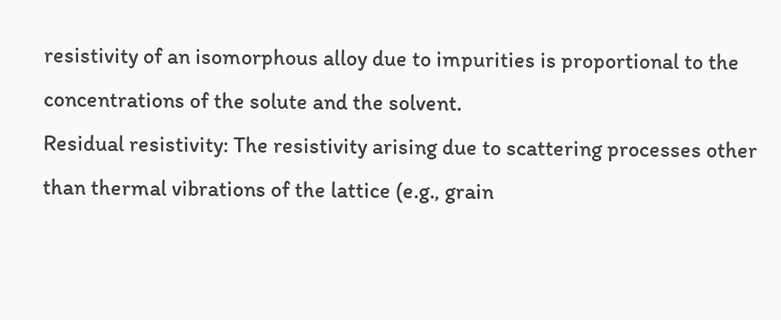resistivity of an isomorphous alloy due to impurities is proportional to the concentrations of the solute and the solvent.
Residual resistivity: The resistivity arising due to scattering processes other than thermal vibrations of the lattice (e.g., grain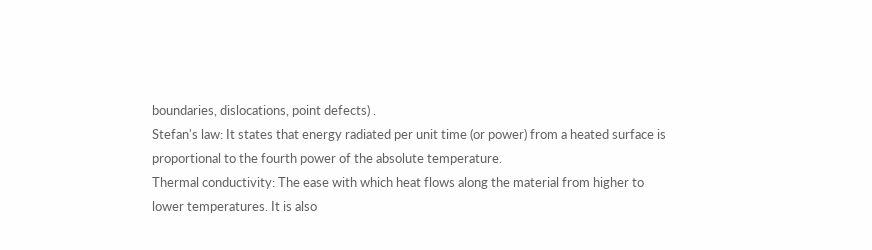boundaries, dislocations, point defects) .
Stefan's law: It states that energy radiated per unit time (or power) from a heated surface is proportional to the fourth power of the absolute temperature.
Thermal conductivity: The ease with which heat flows along the material from higher to lower temperatures. It is also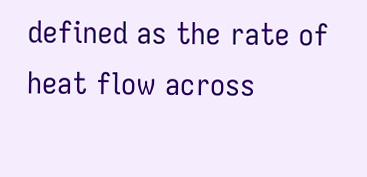defined as the rate of heat flow across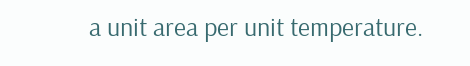a unit area per unit temperature.